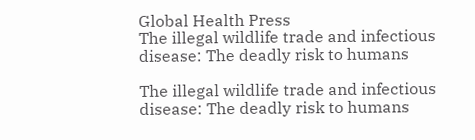Global Health Press
The illegal wildlife trade and infectious disease: The deadly risk to humans

The illegal wildlife trade and infectious disease: The deadly risk to humans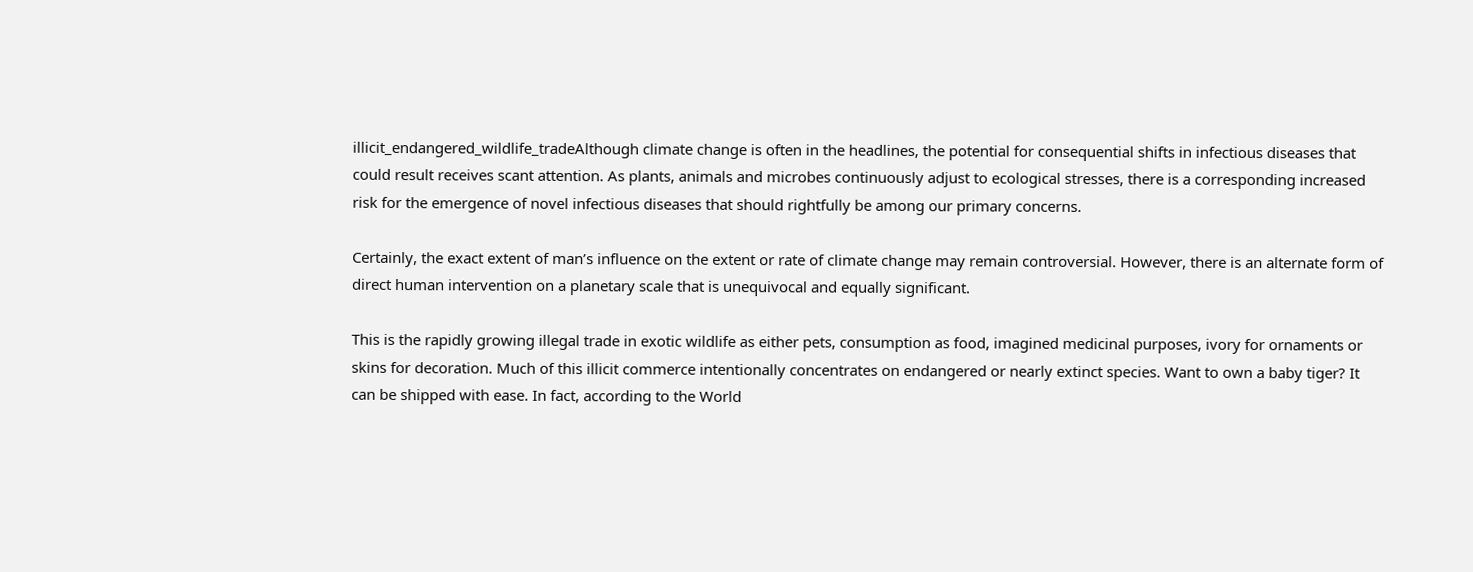illicit_endangered_wildlife_tradeAlthough climate change is often in the headlines, the potential for consequential shifts in infectious diseases that could result receives scant attention. As plants, animals and microbes continuously adjust to ecological stresses, there is a corresponding increased risk for the emergence of novel infectious diseases that should rightfully be among our primary concerns.

Certainly, the exact extent of man’s influence on the extent or rate of climate change may remain controversial. However, there is an alternate form of direct human intervention on a planetary scale that is unequivocal and equally significant.

This is the rapidly growing illegal trade in exotic wildlife as either pets, consumption as food, imagined medicinal purposes, ivory for ornaments or skins for decoration. Much of this illicit commerce intentionally concentrates on endangered or nearly extinct species. Want to own a baby tiger? It can be shipped with ease. In fact, according to the World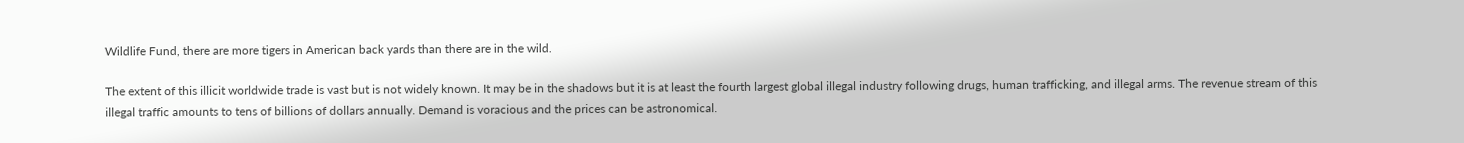Wildlife Fund, there are more tigers in American back yards than there are in the wild.

The extent of this illicit worldwide trade is vast but is not widely known. It may be in the shadows but it is at least the fourth largest global illegal industry following drugs, human trafficking, and illegal arms. The revenue stream of this illegal traffic amounts to tens of billions of dollars annually. Demand is voracious and the prices can be astronomical.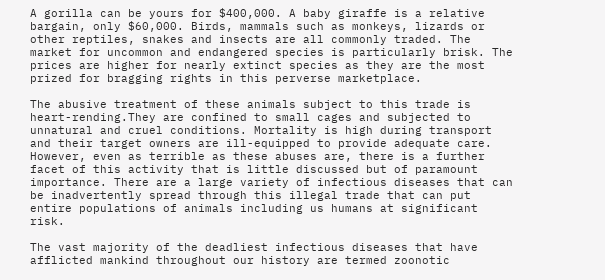A gorilla can be yours for $400,000. A baby giraffe is a relative bargain, only $60,000. Birds, mammals such as monkeys, lizards or other reptiles, snakes and insects are all commonly traded. The market for uncommon and endangered species is particularly brisk. The prices are higher for nearly extinct species as they are the most prized for bragging rights in this perverse marketplace.

The abusive treatment of these animals subject to this trade is heart-rending.They are confined to small cages and subjected to unnatural and cruel conditions. Mortality is high during transport and their target owners are ill-equipped to provide adequate care. However, even as terrible as these abuses are, there is a further facet of this activity that is little discussed but of paramount importance. There are a large variety of infectious diseases that can be inadvertently spread through this illegal trade that can put entire populations of animals including us humans at significant risk.

The vast majority of the deadliest infectious diseases that have afflicted mankind throughout our history are termed zoonotic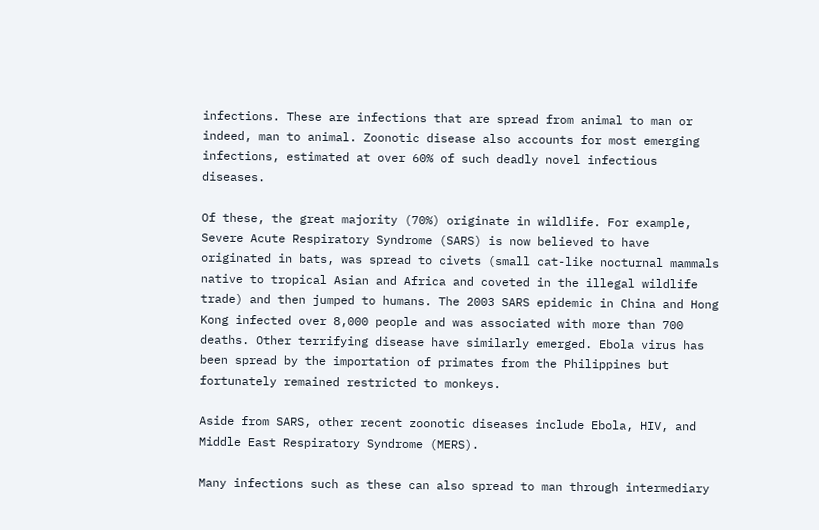infections. These are infections that are spread from animal to man or indeed, man to animal. Zoonotic disease also accounts for most emerging infections, estimated at over 60% of such deadly novel infectious diseases.

Of these, the great majority (70%) originate in wildlife. For example, Severe Acute Respiratory Syndrome (SARS) is now believed to have originated in bats, was spread to civets (small cat-like nocturnal mammals native to tropical Asian and Africa and coveted in the illegal wildlife trade) and then jumped to humans. The 2003 SARS epidemic in China and Hong Kong infected over 8,000 people and was associated with more than 700 deaths. Other terrifying disease have similarly emerged. Ebola virus has been spread by the importation of primates from the Philippines but fortunately remained restricted to monkeys.

Aside from SARS, other recent zoonotic diseases include Ebola, HIV, and Middle East Respiratory Syndrome (MERS).

Many infections such as these can also spread to man through intermediary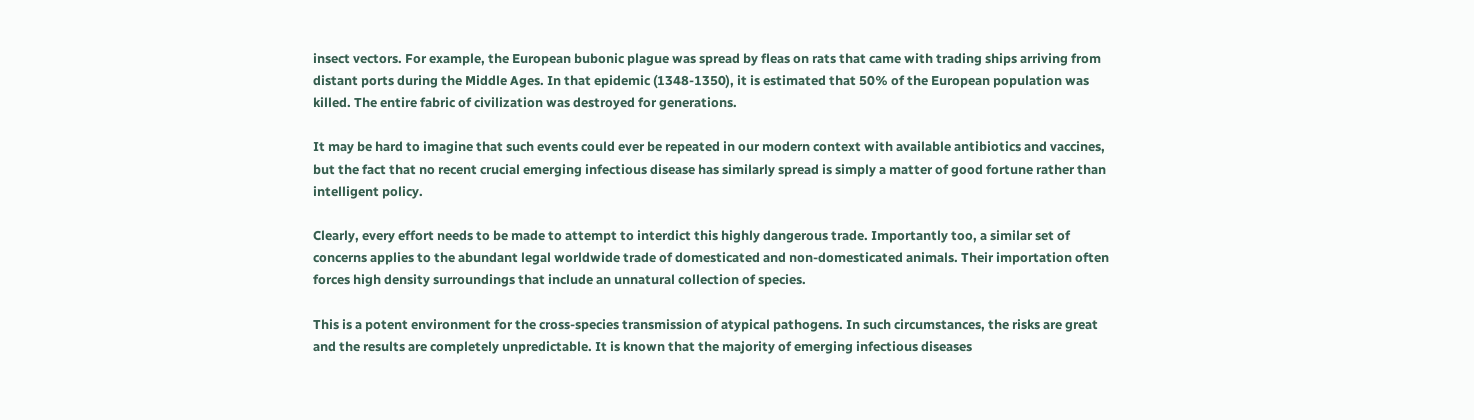insect vectors. For example, the European bubonic plague was spread by fleas on rats that came with trading ships arriving from distant ports during the Middle Ages. In that epidemic (1348-1350), it is estimated that 50% of the European population was killed. The entire fabric of civilization was destroyed for generations.

It may be hard to imagine that such events could ever be repeated in our modern context with available antibiotics and vaccines, but the fact that no recent crucial emerging infectious disease has similarly spread is simply a matter of good fortune rather than intelligent policy.

Clearly, every effort needs to be made to attempt to interdict this highly dangerous trade. Importantly too, a similar set of concerns applies to the abundant legal worldwide trade of domesticated and non-domesticated animals. Their importation often forces high density surroundings that include an unnatural collection of species.

This is a potent environment for the cross-species transmission of atypical pathogens. In such circumstances, the risks are great and the results are completely unpredictable. It is known that the majority of emerging infectious diseases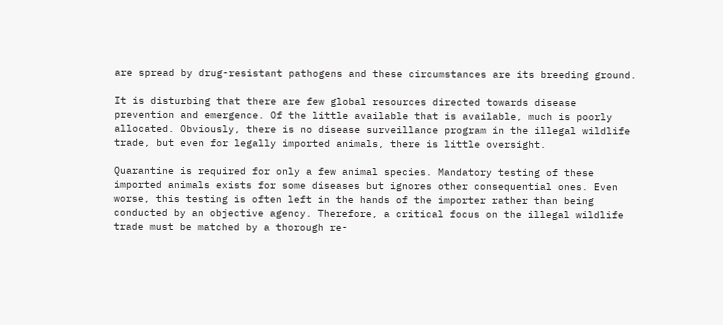are spread by drug-resistant pathogens and these circumstances are its breeding ground.

It is disturbing that there are few global resources directed towards disease prevention and emergence. Of the little available that is available, much is poorly allocated. Obviously, there is no disease surveillance program in the illegal wildlife trade, but even for legally imported animals, there is little oversight.

Quarantine is required for only a few animal species. Mandatory testing of these imported animals exists for some diseases but ignores other consequential ones. Even worse, this testing is often left in the hands of the importer rather than being conducted by an objective agency. Therefore, a critical focus on the illegal wildlife trade must be matched by a thorough re-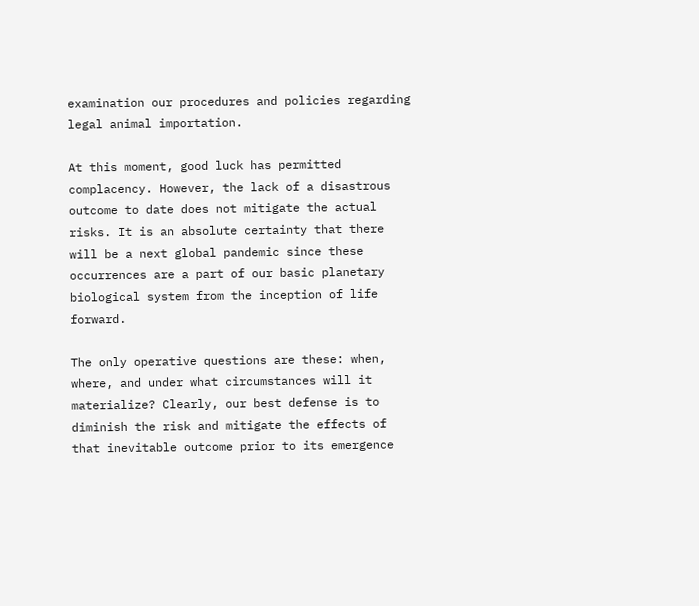examination our procedures and policies regarding legal animal importation.

At this moment, good luck has permitted complacency. However, the lack of a disastrous outcome to date does not mitigate the actual risks. It is an absolute certainty that there will be a next global pandemic since these occurrences are a part of our basic planetary biological system from the inception of life forward.

The only operative questions are these: when, where, and under what circumstances will it materialize? Clearly, our best defense is to diminish the risk and mitigate the effects of that inevitable outcome prior to its emergence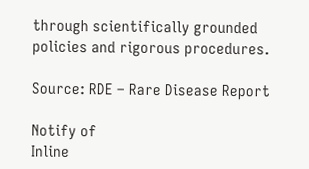through scientifically grounded policies and rigorous procedures.

Source: RDE – Rare Disease Report

Notify of
Inline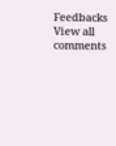Feedbacks
View all comments